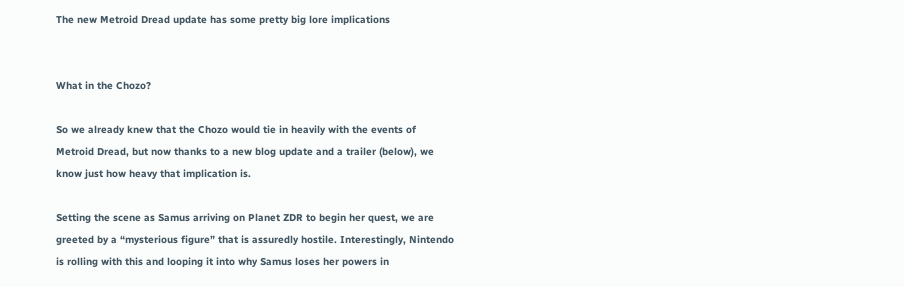The new Metroid Dread update has some pretty big lore implications


What in the Chozo?

So we already knew that the Chozo would tie in heavily with the events of Metroid Dread, but now thanks to a new blog update and a trailer (below), we know just how heavy that implication is.

Setting the scene as Samus arriving on Planet ZDR to begin her quest, we are greeted by a “mysterious figure” that is assuredly hostile. Interestingly, Nintendo is rolling with this and looping it into why Samus loses her powers in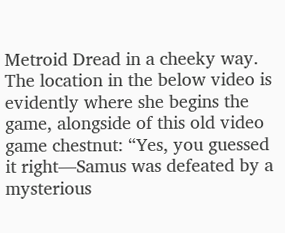Metroid Dread in a cheeky way. The location in the below video is evidently where she begins the game, alongside of this old video game chestnut: “Yes, you guessed it right—Samus was defeated by a mysterious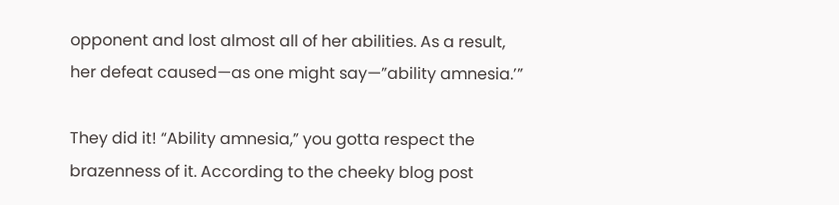opponent and lost almost all of her abilities. As a result, her defeat caused—as one might say—”ability amnesia.’”

They did it! “Ability amnesia,” you gotta respect the brazenness of it. According to the cheeky blog post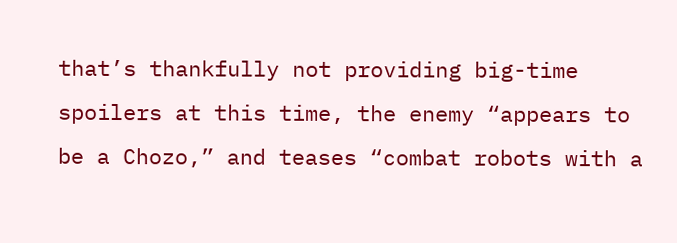that’s thankfully not providing big-time spoilers at this time, the enemy “appears to be a Chozo,” and teases “combat robots with a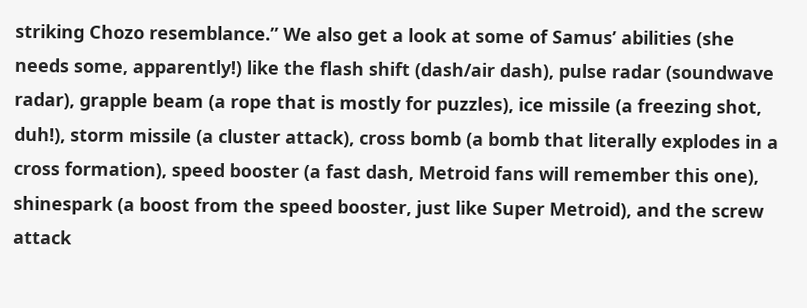striking Chozo resemblance.” We also get a look at some of Samus’ abilities (she needs some, apparently!) like the flash shift (dash/air dash), pulse radar (soundwave radar), grapple beam (a rope that is mostly for puzzles), ice missile (a freezing shot, duh!), storm missile (a cluster attack), cross bomb (a bomb that literally explodes in a cross formation), speed booster (a fast dash, Metroid fans will remember this one), shinespark (a boost from the speed booster, just like Super Metroid), and the screw attack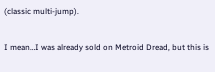(classic multi-jump).

I mean…I was already sold on Metroid Dread, but this is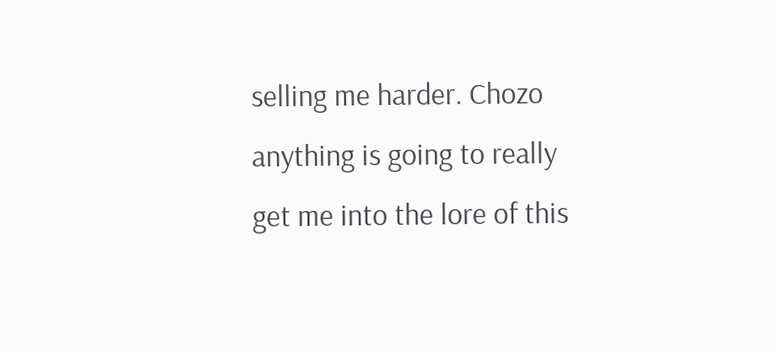selling me harder. Chozo anything is going to really get me into the lore of this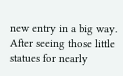new entry in a big way. After seeing those little statues for nearly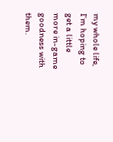my whole life, I’m hoping to get a little more in-game goodness with them.